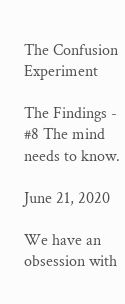The Confusion Experiment

The Findings - #8 The mind needs to know.

June 21, 2020

We have an obsession with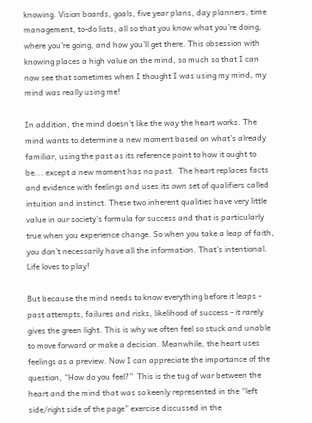knowing. Vision boards, goals, five year plans, day planners, time management, to-do lists, all so that you know what you’re doing, where you’re going, and how you’ll get there. This obsession with knowing places a high value on the mind, so much so that I can now see that sometimes when I thought I was using my mind, my mind was really using me!

In addition, the mind doesn’t like the way the heart works. The mind wants to determine a new moment based on what’s already familiar, using the past as its reference point to how it ought to be... except a new moment has no past.  The heart replaces facts and evidence with feelings and uses its own set of qualifiers called intuition and instinct. These two inherent qualities have very little value in our society's formula for success and that is particularly true when you experience change. So when you take a leap of faith, you don’t necessarily have all the information. That’s intentional. Life loves to play!

But because the mind needs to know everything before it leaps - past attempts, failures and risks, likelihood of success - it rarely gives the green light. This is why we often feel so stuck and unable to move forward or make a decision. Meanwhile, the heart uses feelings as a preview. Now I can appreciate the importance of the question, “How do you feel?”  This is the tug of war between the heart and the mind that was so keenly represented in the “left side/right side of the page” exercise discussed in the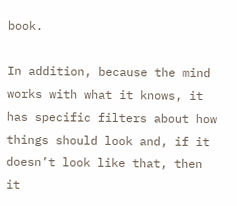book.

In addition, because the mind works with what it knows, it has specific filters about how things should look and, if it doesn’t look like that, then it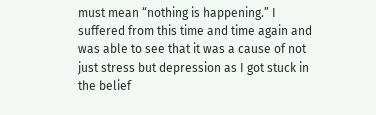must mean “nothing is happening.” I suffered from this time and time again and was able to see that it was a cause of not just stress but depression as I got stuck in the belief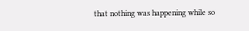that nothing was happening while so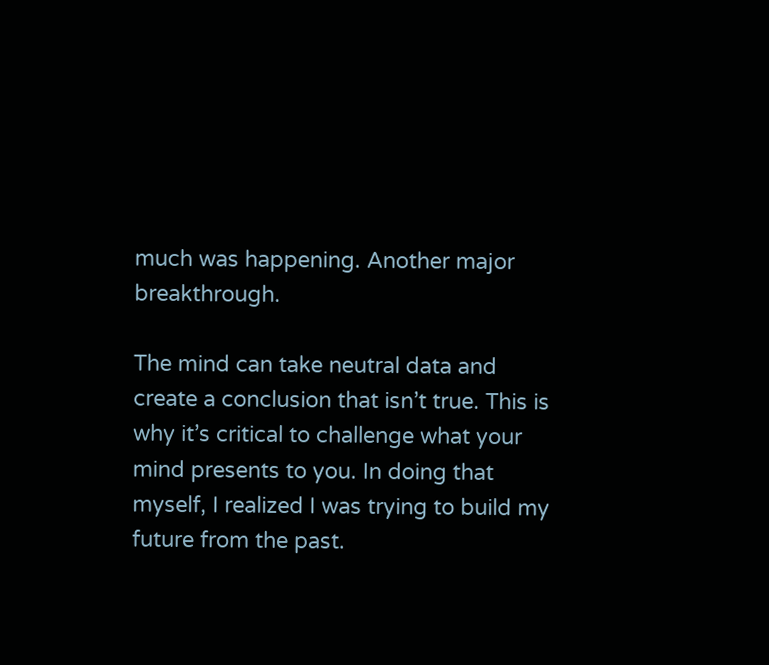much was happening. Another major breakthrough.

The mind can take neutral data and create a conclusion that isn’t true. This is why it’s critical to challenge what your mind presents to you. In doing that myself, I realized I was trying to build my future from the past.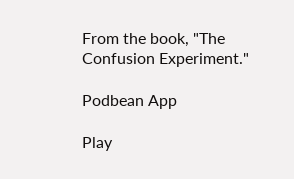From the book, "The Confusion Experiment."

Podbean App

Play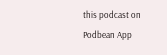this podcast on Podbean App